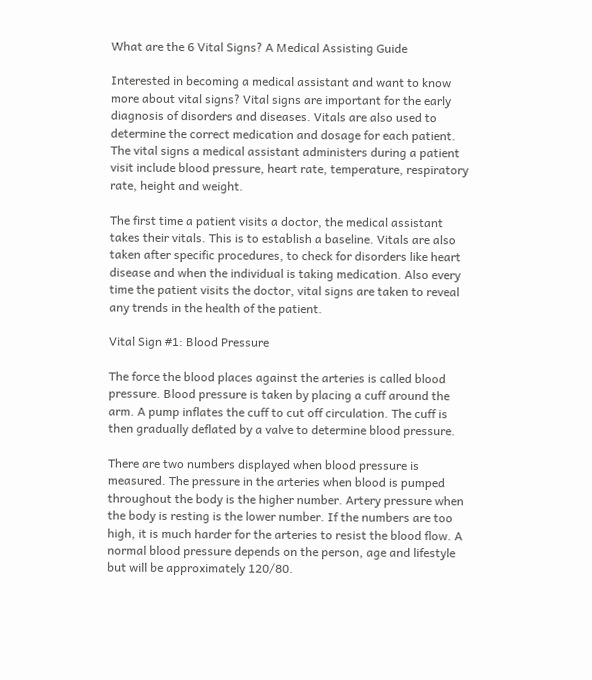What are the 6 Vital Signs? A Medical Assisting Guide

Interested in becoming a medical assistant and want to know more about vital signs? Vital signs are important for the early diagnosis of disorders and diseases. Vitals are also used to determine the correct medication and dosage for each patient. The vital signs a medical assistant administers during a patient visit include blood pressure, heart rate, temperature, respiratory rate, height and weight.

The first time a patient visits a doctor, the medical assistant takes their vitals. This is to establish a baseline. Vitals are also taken after specific procedures, to check for disorders like heart disease and when the individual is taking medication. Also every time the patient visits the doctor, vital signs are taken to reveal any trends in the health of the patient.

Vital Sign #1: Blood Pressure

The force the blood places against the arteries is called blood pressure. Blood pressure is taken by placing a cuff around the arm. A pump inflates the cuff to cut off circulation. The cuff is then gradually deflated by a valve to determine blood pressure.

There are two numbers displayed when blood pressure is measured. The pressure in the arteries when blood is pumped throughout the body is the higher number. Artery pressure when the body is resting is the lower number. If the numbers are too high, it is much harder for the arteries to resist the blood flow. A normal blood pressure depends on the person, age and lifestyle but will be approximately 120/80.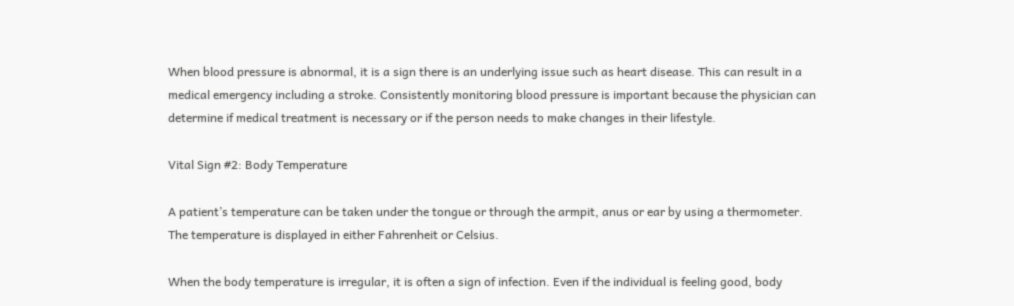When blood pressure is abnormal, it is a sign there is an underlying issue such as heart disease. This can result in a medical emergency including a stroke. Consistently monitoring blood pressure is important because the physician can determine if medical treatment is necessary or if the person needs to make changes in their lifestyle.

Vital Sign #2: Body Temperature

A patient’s temperature can be taken under the tongue or through the armpit, anus or ear by using a thermometer. The temperature is displayed in either Fahrenheit or Celsius.

When the body temperature is irregular, it is often a sign of infection. Even if the individual is feeling good, body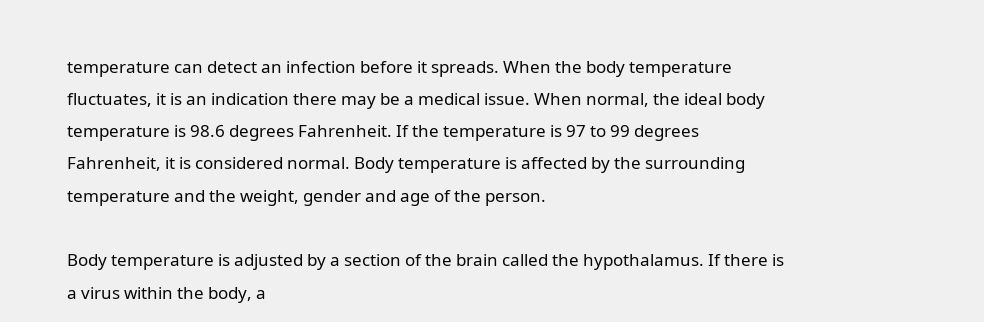temperature can detect an infection before it spreads. When the body temperature fluctuates, it is an indication there may be a medical issue. When normal, the ideal body temperature is 98.6 degrees Fahrenheit. If the temperature is 97 to 99 degrees Fahrenheit, it is considered normal. Body temperature is affected by the surrounding temperature and the weight, gender and age of the person.

Body temperature is adjusted by a section of the brain called the hypothalamus. If there is a virus within the body, a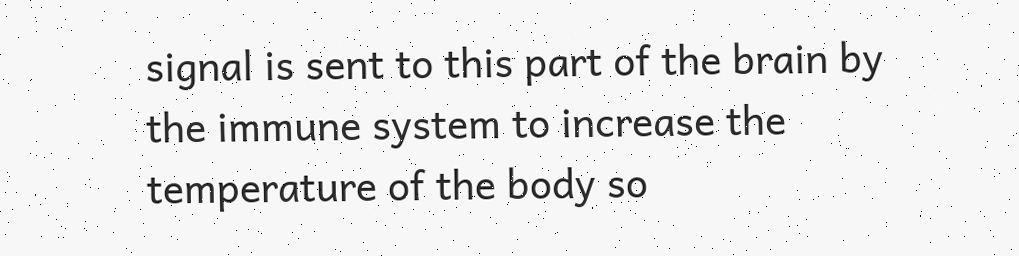signal is sent to this part of the brain by the immune system to increase the temperature of the body so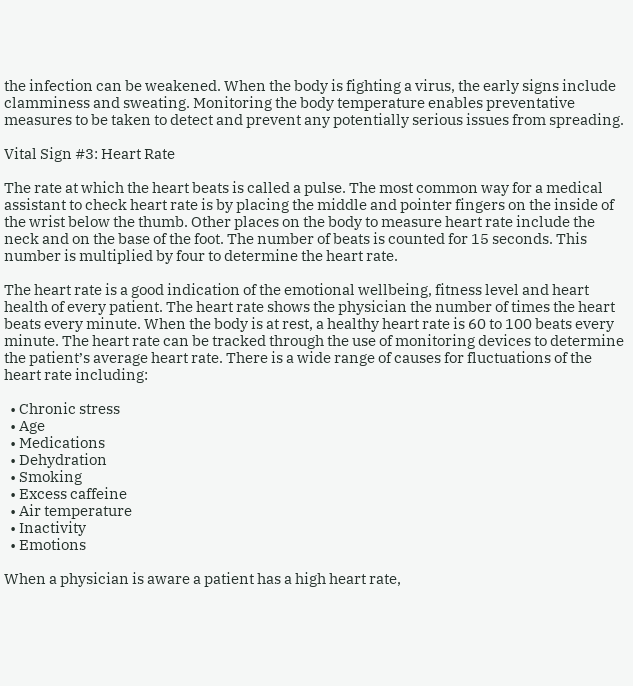the infection can be weakened. When the body is fighting a virus, the early signs include clamminess and sweating. Monitoring the body temperature enables preventative measures to be taken to detect and prevent any potentially serious issues from spreading.

Vital Sign #3: Heart Rate

The rate at which the heart beats is called a pulse. The most common way for a medical assistant to check heart rate is by placing the middle and pointer fingers on the inside of the wrist below the thumb. Other places on the body to measure heart rate include the neck and on the base of the foot. The number of beats is counted for 15 seconds. This number is multiplied by four to determine the heart rate.

The heart rate is a good indication of the emotional wellbeing, fitness level and heart health of every patient. The heart rate shows the physician the number of times the heart beats every minute. When the body is at rest, a healthy heart rate is 60 to 100 beats every minute. The heart rate can be tracked through the use of monitoring devices to determine the patient’s average heart rate. There is a wide range of causes for fluctuations of the heart rate including:

  • Chronic stress
  • Age
  • Medications
  • Dehydration
  • Smoking
  • Excess caffeine
  • Air temperature
  • Inactivity
  • Emotions

When a physician is aware a patient has a high heart rate,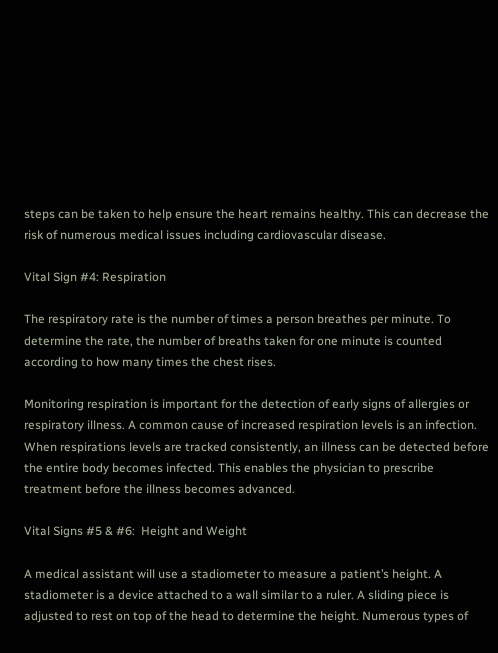steps can be taken to help ensure the heart remains healthy. This can decrease the risk of numerous medical issues including cardiovascular disease.

Vital Sign #4: Respiration

The respiratory rate is the number of times a person breathes per minute. To determine the rate, the number of breaths taken for one minute is counted according to how many times the chest rises.

Monitoring respiration is important for the detection of early signs of allergies or respiratory illness. A common cause of increased respiration levels is an infection. When respirations levels are tracked consistently, an illness can be detected before the entire body becomes infected. This enables the physician to prescribe treatment before the illness becomes advanced.

Vital Signs #5 & #6:  Height and Weight

A medical assistant will use a stadiometer to measure a patient’s height. A stadiometer is a device attached to a wall similar to a ruler. A sliding piece is adjusted to rest on top of the head to determine the height. Numerous types of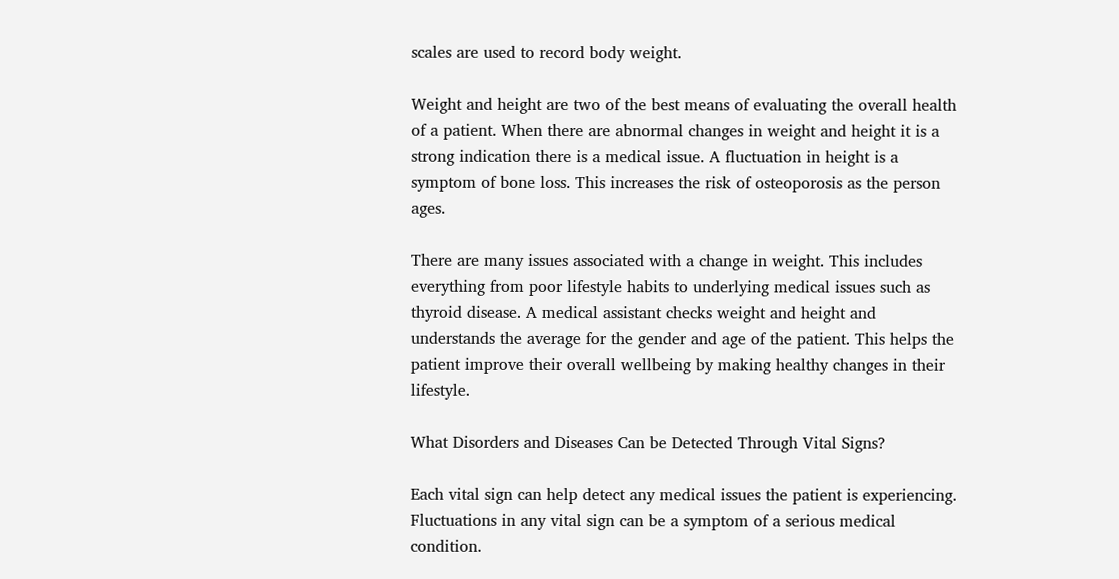scales are used to record body weight.

Weight and height are two of the best means of evaluating the overall health of a patient. When there are abnormal changes in weight and height it is a strong indication there is a medical issue. A fluctuation in height is a symptom of bone loss. This increases the risk of osteoporosis as the person ages.

There are many issues associated with a change in weight. This includes everything from poor lifestyle habits to underlying medical issues such as thyroid disease. A medical assistant checks weight and height and understands the average for the gender and age of the patient. This helps the patient improve their overall wellbeing by making healthy changes in their lifestyle.

What Disorders and Diseases Can be Detected Through Vital Signs?

Each vital sign can help detect any medical issues the patient is experiencing. Fluctuations in any vital sign can be a symptom of a serious medical condition.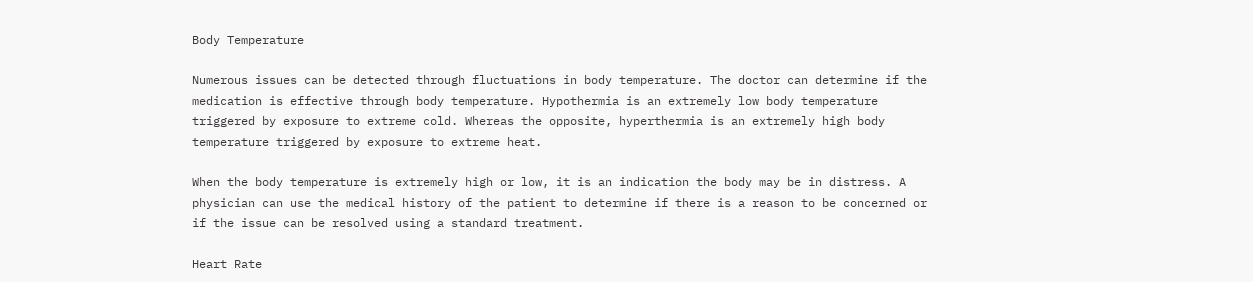Body Temperature

Numerous issues can be detected through fluctuations in body temperature. The doctor can determine if the medication is effective through body temperature. Hypothermia is an extremely low body temperature triggered by exposure to extreme cold. Whereas the opposite, hyperthermia is an extremely high body temperature triggered by exposure to extreme heat.

When the body temperature is extremely high or low, it is an indication the body may be in distress. A physician can use the medical history of the patient to determine if there is a reason to be concerned or if the issue can be resolved using a standard treatment.

Heart Rate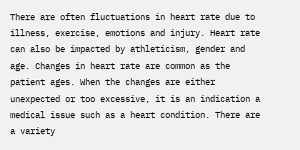There are often fluctuations in heart rate due to illness, exercise, emotions and injury. Heart rate can also be impacted by athleticism, gender and age. Changes in heart rate are common as the patient ages. When the changes are either unexpected or too excessive, it is an indication a medical issue such as a heart condition. There are a variety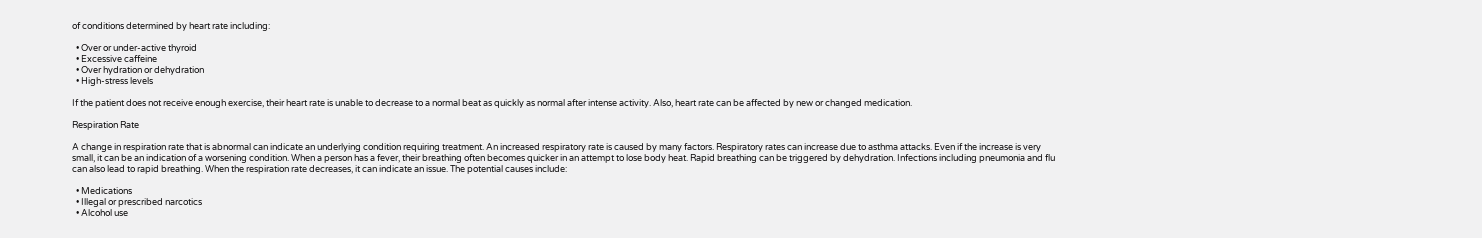of conditions determined by heart rate including:

  • Over or under-active thyroid
  • Excessive caffeine
  • Over hydration or dehydration
  • High-stress levels

If the patient does not receive enough exercise, their heart rate is unable to decrease to a normal beat as quickly as normal after intense activity. Also, heart rate can be affected by new or changed medication.

Respiration Rate

A change in respiration rate that is abnormal can indicate an underlying condition requiring treatment. An increased respiratory rate is caused by many factors. Respiratory rates can increase due to asthma attacks. Even if the increase is very small, it can be an indication of a worsening condition. When a person has a fever, their breathing often becomes quicker in an attempt to lose body heat. Rapid breathing can be triggered by dehydration. Infections including pneumonia and flu can also lead to rapid breathing. When the respiration rate decreases, it can indicate an issue. The potential causes include:

  • Medications
  • Illegal or prescribed narcotics
  • Alcohol use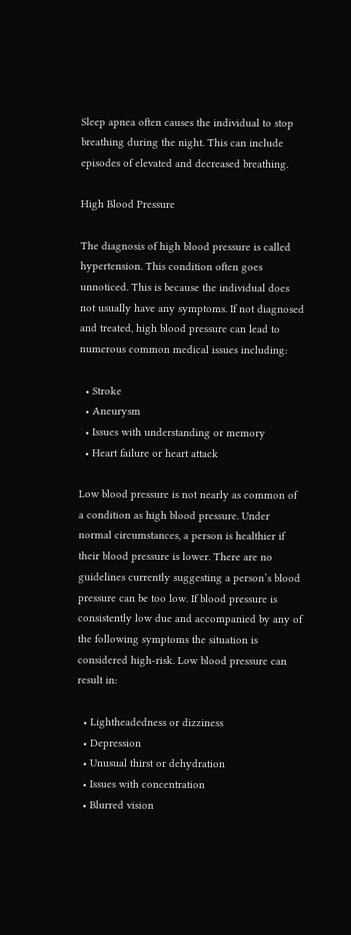Sleep apnea often causes the individual to stop breathing during the night. This can include episodes of elevated and decreased breathing.

High Blood Pressure

The diagnosis of high blood pressure is called hypertension. This condition often goes unnoticed. This is because the individual does not usually have any symptoms. If not diagnosed and treated, high blood pressure can lead to numerous common medical issues including:

  • Stroke
  • Aneurysm
  • Issues with understanding or memory
  • Heart failure or heart attack

Low blood pressure is not nearly as common of a condition as high blood pressure. Under normal circumstances, a person is healthier if their blood pressure is lower. There are no guidelines currently suggesting a person’s blood pressure can be too low. If blood pressure is consistently low due and accompanied by any of the following symptoms the situation is considered high-risk. Low blood pressure can result in:

  • Lightheadedness or dizziness
  • Depression
  • Unusual thirst or dehydration
  • Issues with concentration
  • Blurred vision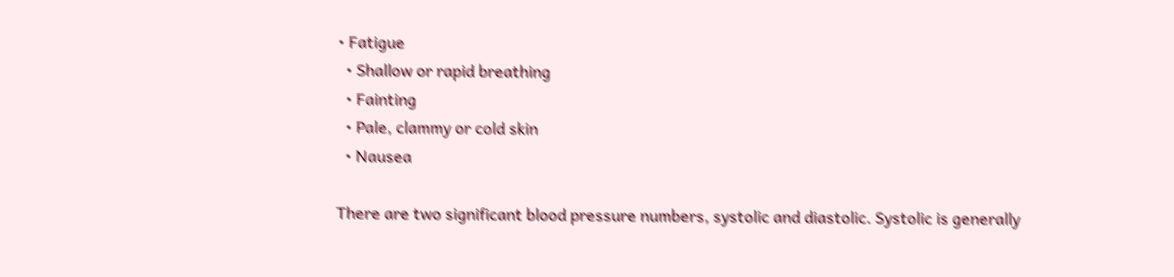• Fatigue
  • Shallow or rapid breathing
  • Fainting
  • Pale, clammy or cold skin
  • Nausea

There are two significant blood pressure numbers, systolic and diastolic. Systolic is generally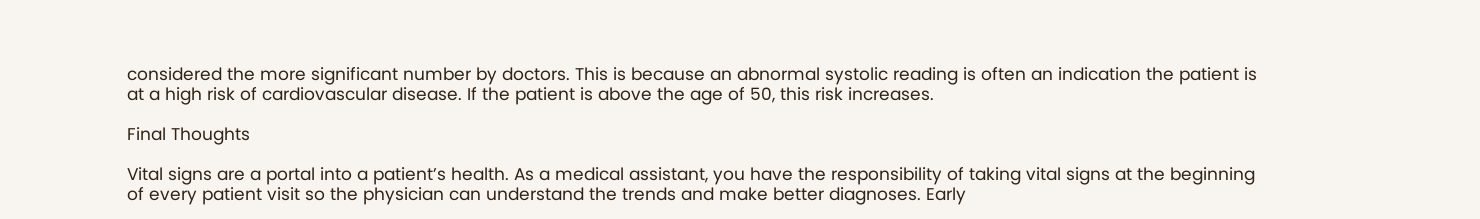considered the more significant number by doctors. This is because an abnormal systolic reading is often an indication the patient is at a high risk of cardiovascular disease. If the patient is above the age of 50, this risk increases.

Final Thoughts

Vital signs are a portal into a patient’s health. As a medical assistant, you have the responsibility of taking vital signs at the beginning of every patient visit so the physician can understand the trends and make better diagnoses. Early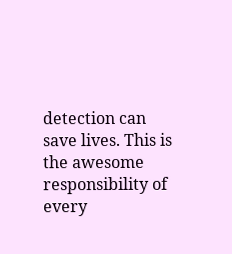detection can save lives. This is the awesome responsibility of every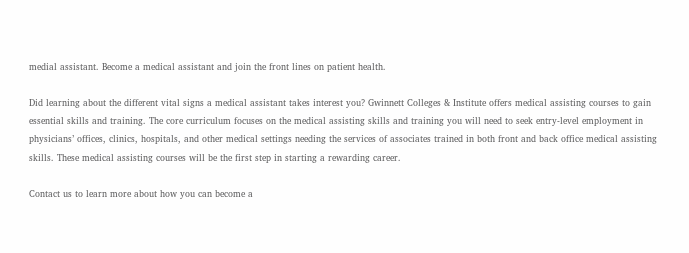medial assistant. Become a medical assistant and join the front lines on patient health.

Did learning about the different vital signs a medical assistant takes interest you? Gwinnett Colleges & Institute offers medical assisting courses to gain essential skills and training. The core curriculum focuses on the medical assisting skills and training you will need to seek entry-level employment in physicians’ offices, clinics, hospitals, and other medical settings needing the services of associates trained in both front and back office medical assisting skills. These medical assisting courses will be the first step in starting a rewarding career.

Contact us to learn more about how you can become a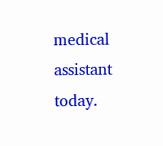medical assistant today.